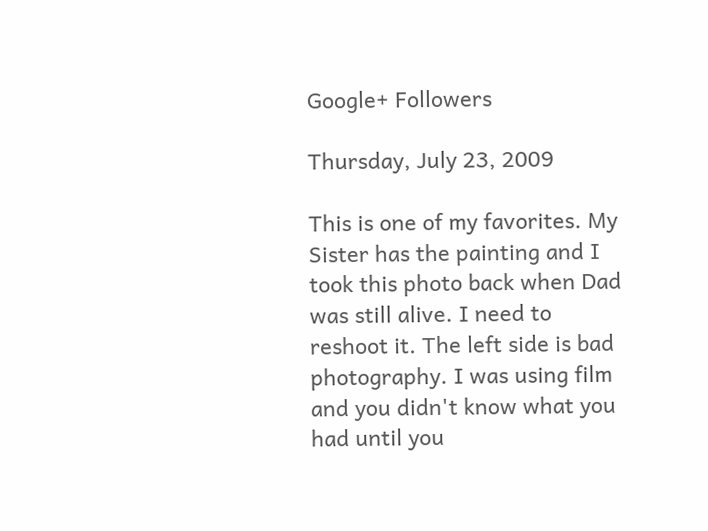Google+ Followers

Thursday, July 23, 2009

This is one of my favorites. My Sister has the painting and I took this photo back when Dad was still alive. I need to reshoot it. The left side is bad photography. I was using film and you didn't know what you had until you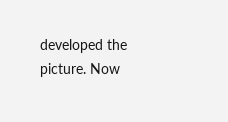developed the picture. Now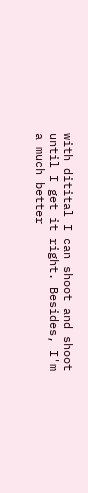with ditital I can shoot and shoot until I get it right. Besides, I'm a much better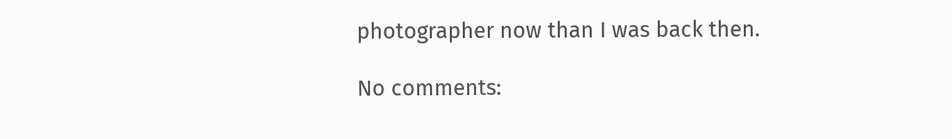photographer now than I was back then.

No comments: